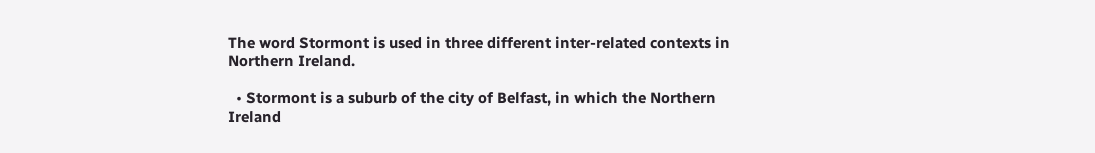The word Stormont is used in three different inter-related contexts in Northern Ireland.

  • Stormont is a suburb of the city of Belfast, in which the Northern Ireland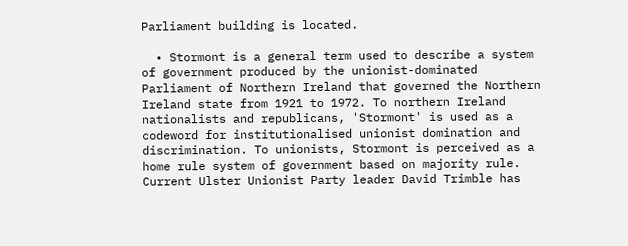Parliament building is located.

  • Stormont is a general term used to describe a system of government produced by the unionist-dominated Parliament of Northern Ireland that governed the Northern Ireland state from 1921 to 1972. To northern Ireland nationalists and republicans, 'Stormont' is used as a codeword for institutionalised unionist domination and discrimination. To unionists, Stormont is perceived as a home rule system of government based on majority rule. Current Ulster Unionist Party leader David Trimble has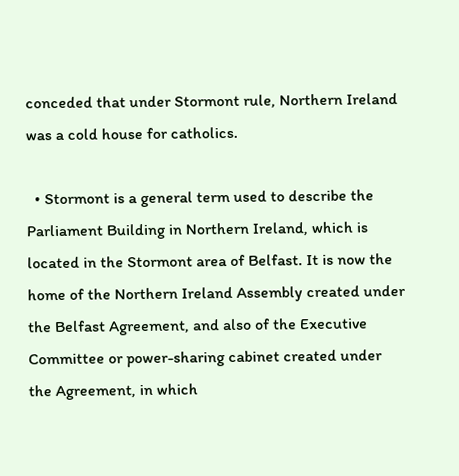conceded that under Stormont rule, Northern Ireland was a cold house for catholics.

  • Stormont is a general term used to describe the Parliament Building in Northern Ireland, which is located in the Stormont area of Belfast. It is now the home of the Northern Ireland Assembly created under the Belfast Agreement, and also of the Executive Committee or power-sharing cabinet created under the Agreement, in which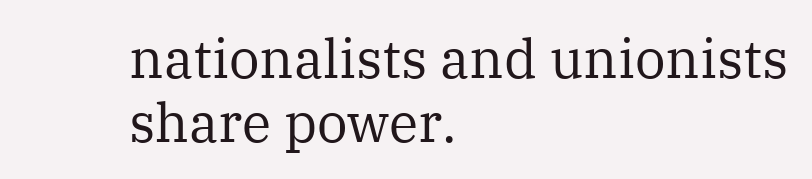nationalists and unionists share power.